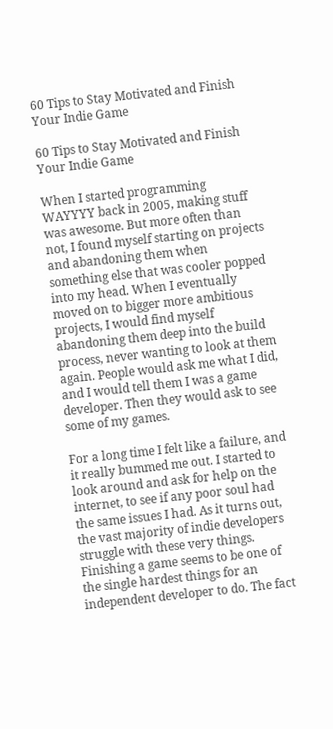60 Tips to Stay Motivated and Finish Your Indie Game

60 Tips to Stay Motivated and Finish Your Indie Game

When I started programming WAYYYY back in 2005, making stuff was awesome. But more often than not, I found myself starting on projects and abandoning them when something else that was cooler popped into my head. When I eventually moved on to bigger more ambitious projects, I would find myself abandoning them deep into the build process, never wanting to look at them again. People would ask me what I did, and I would tell them I was a game developer. Then they would ask to see some of my games.

For a long time I felt like a failure, and it really bummed me out. I started to look around and ask for help on the internet, to see if any poor soul had the same issues I had. As it turns out, the vast majority of indie developers struggle with these very things. Finishing a game seems to be one of the single hardest things for an independent developer to do. The fact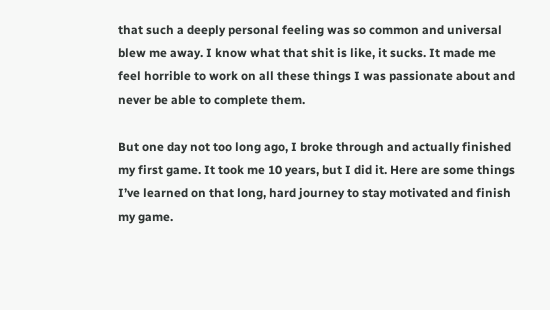that such a deeply personal feeling was so common and universal blew me away. I know what that shit is like, it sucks. It made me feel horrible to work on all these things I was passionate about and never be able to complete them.

But one day not too long ago, I broke through and actually finished my first game. It took me 10 years, but I did it. Here are some things I’ve learned on that long, hard journey to stay motivated and finish my game.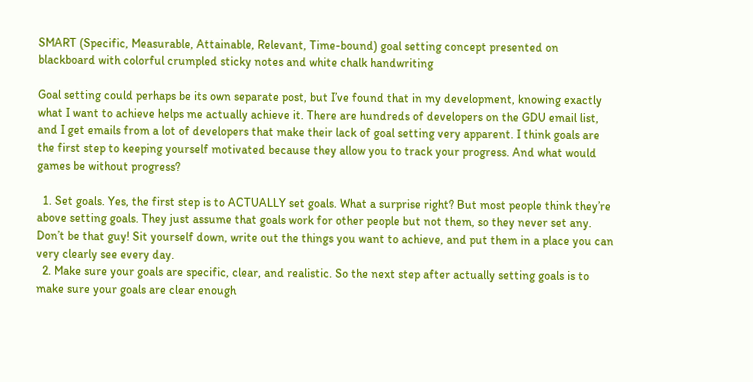SMART (Specific, Measurable, Attainable, Relevant, Time-bound) goal setting concept presented on blackboard with colorful crumpled sticky notes and white chalk handwriting

Goal setting could perhaps be its own separate post, but I’ve found that in my development, knowing exactly what I want to achieve helps me actually achieve it. There are hundreds of developers on the GDU email list, and I get emails from a lot of developers that make their lack of goal setting very apparent. I think goals are the first step to keeping yourself motivated because they allow you to track your progress. And what would games be without progress?

  1. Set goals. Yes, the first step is to ACTUALLY set goals. What a surprise right? But most people think they’re above setting goals. They just assume that goals work for other people but not them, so they never set any. Don’t be that guy! Sit yourself down, write out the things you want to achieve, and put them in a place you can very clearly see every day.
  2. Make sure your goals are specific, clear, and realistic. So the next step after actually setting goals is to make sure your goals are clear enough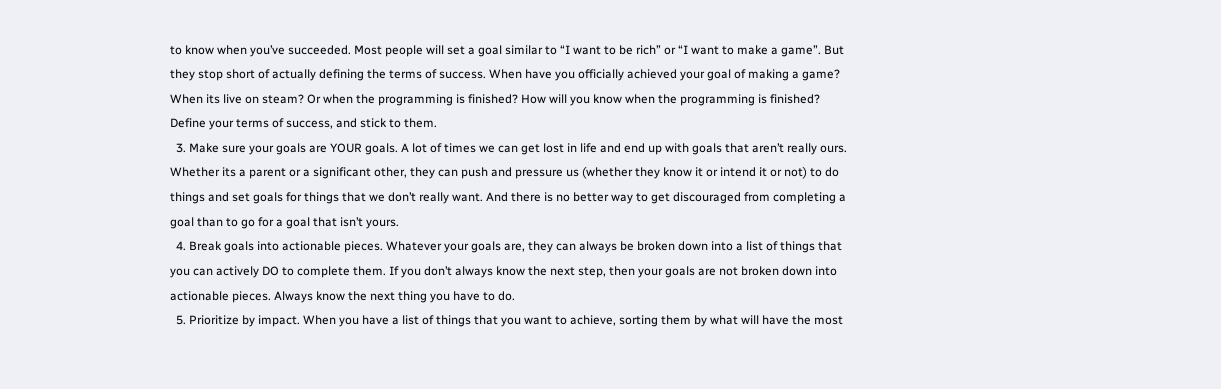to know when you’ve succeeded. Most people will set a goal similar to “I want to be rich” or “I want to make a game”. But they stop short of actually defining the terms of success. When have you officially achieved your goal of making a game? When its live on steam? Or when the programming is finished? How will you know when the programming is finished? Define your terms of success, and stick to them.
  3. Make sure your goals are YOUR goals. A lot of times we can get lost in life and end up with goals that aren’t really ours. Whether its a parent or a significant other, they can push and pressure us (whether they know it or intend it or not) to do things and set goals for things that we don’t really want. And there is no better way to get discouraged from completing a goal than to go for a goal that isn’t yours.
  4. Break goals into actionable pieces. Whatever your goals are, they can always be broken down into a list of things that you can actively DO to complete them. If you don’t always know the next step, then your goals are not broken down into actionable pieces. Always know the next thing you have to do.
  5. Prioritize by impact. When you have a list of things that you want to achieve, sorting them by what will have the most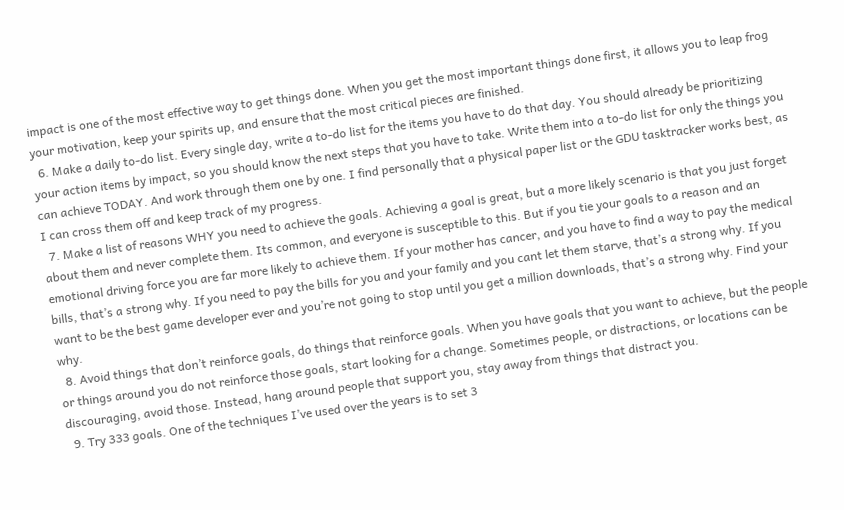impact is one of the most effective way to get things done. When you get the most important things done first, it allows you to leap frog your motivation, keep your spirits up, and ensure that the most critical pieces are finished.
  6. Make a daily to-do list. Every single day, write a to-do list for the items you have to do that day. You should already be prioritizing your action items by impact, so you should know the next steps that you have to take. Write them into a to-do list for only the things you can achieve TODAY. And work through them one by one. I find personally that a physical paper list or the GDU tasktracker works best, as I can cross them off and keep track of my progress.
  7. Make a list of reasons WHY you need to achieve the goals. Achieving a goal is great, but a more likely scenario is that you just forget about them and never complete them. Its common, and everyone is susceptible to this. But if you tie your goals to a reason and an emotional driving force you are far more likely to achieve them. If your mother has cancer, and you have to find a way to pay the medical bills, that’s a strong why. If you need to pay the bills for you and your family and you cant let them starve, that’s a strong why. If you want to be the best game developer ever and you’re not going to stop until you get a million downloads, that’s a strong why. Find your why.
  8. Avoid things that don’t reinforce goals, do things that reinforce goals. When you have goals that you want to achieve, but the people or things around you do not reinforce those goals, start looking for a change. Sometimes people, or distractions, or locations can be discouraging, avoid those. Instead, hang around people that support you, stay away from things that distract you.
  9. Try 333 goals. One of the techniques I’ve used over the years is to set 3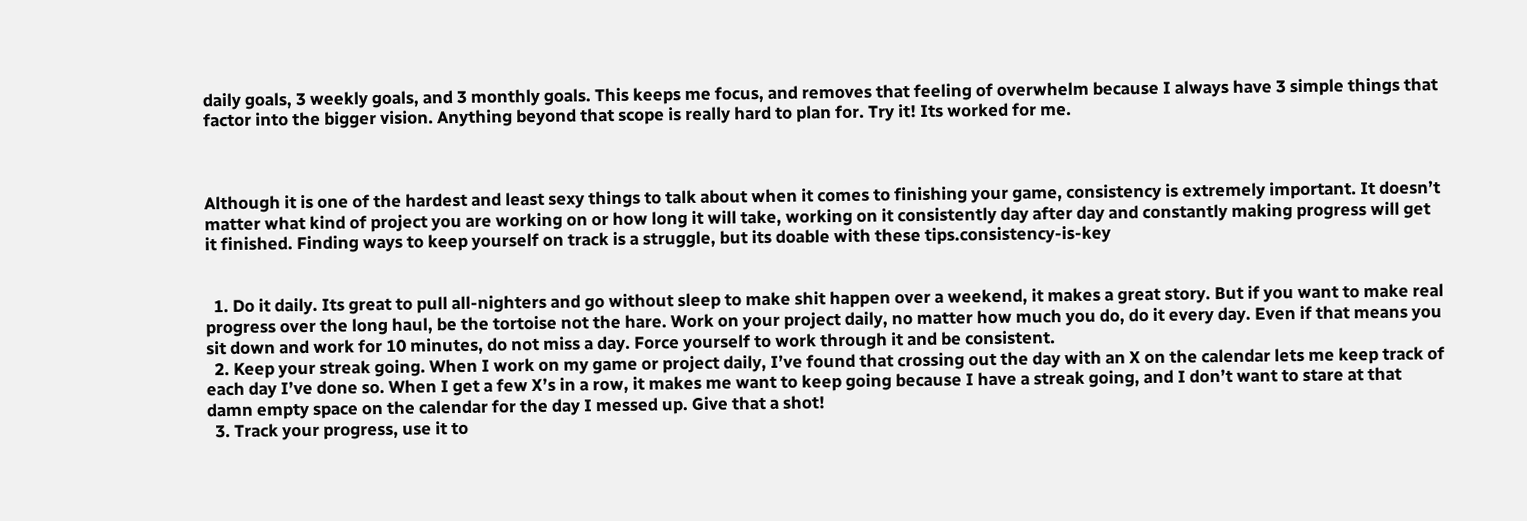daily goals, 3 weekly goals, and 3 monthly goals. This keeps me focus, and removes that feeling of overwhelm because I always have 3 simple things that factor into the bigger vision. Anything beyond that scope is really hard to plan for. Try it! Its worked for me.



Although it is one of the hardest and least sexy things to talk about when it comes to finishing your game, consistency is extremely important. It doesn’t matter what kind of project you are working on or how long it will take, working on it consistently day after day and constantly making progress will get it finished. Finding ways to keep yourself on track is a struggle, but its doable with these tips.consistency-is-key


  1. Do it daily. Its great to pull all-nighters and go without sleep to make shit happen over a weekend, it makes a great story. But if you want to make real progress over the long haul, be the tortoise not the hare. Work on your project daily, no matter how much you do, do it every day. Even if that means you sit down and work for 10 minutes, do not miss a day. Force yourself to work through it and be consistent.
  2. Keep your streak going. When I work on my game or project daily, I’ve found that crossing out the day with an X on the calendar lets me keep track of each day I’ve done so. When I get a few X’s in a row, it makes me want to keep going because I have a streak going, and I don’t want to stare at that damn empty space on the calendar for the day I messed up. Give that a shot!
  3. Track your progress, use it to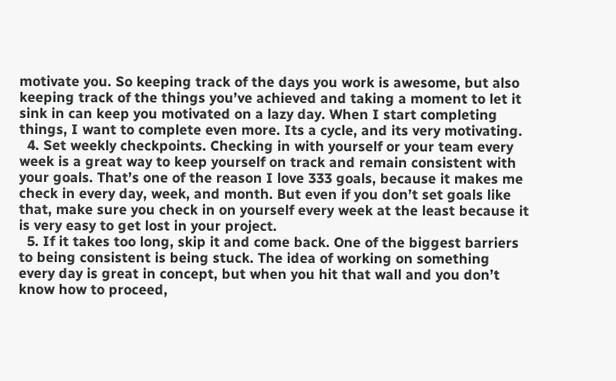motivate you. So keeping track of the days you work is awesome, but also keeping track of the things you’ve achieved and taking a moment to let it sink in can keep you motivated on a lazy day. When I start completing things, I want to complete even more. Its a cycle, and its very motivating.
  4. Set weekly checkpoints. Checking in with yourself or your team every week is a great way to keep yourself on track and remain consistent with your goals. That’s one of the reason I love 333 goals, because it makes me check in every day, week, and month. But even if you don’t set goals like that, make sure you check in on yourself every week at the least because it is very easy to get lost in your project.
  5. If it takes too long, skip it and come back. One of the biggest barriers to being consistent is being stuck. The idea of working on something every day is great in concept, but when you hit that wall and you don’t know how to proceed,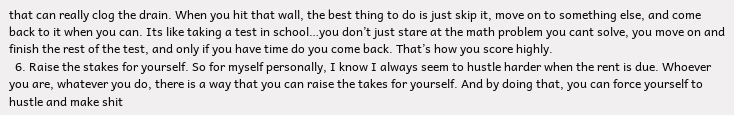that can really clog the drain. When you hit that wall, the best thing to do is just skip it, move on to something else, and come back to it when you can. Its like taking a test in school…you don’t just stare at the math problem you cant solve, you move on and finish the rest of the test, and only if you have time do you come back. That’s how you score highly.
  6. Raise the stakes for yourself. So for myself personally, I know I always seem to hustle harder when the rent is due. Whoever you are, whatever you do, there is a way that you can raise the takes for yourself. And by doing that, you can force yourself to hustle and make shit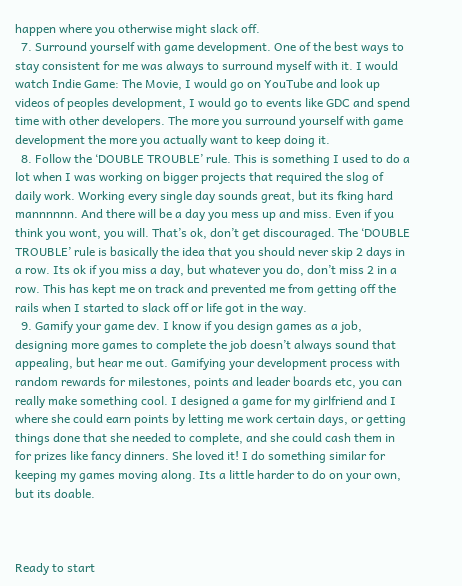happen where you otherwise might slack off.
  7. Surround yourself with game development. One of the best ways to stay consistent for me was always to surround myself with it. I would watch Indie Game: The Movie, I would go on YouTube and look up videos of peoples development, I would go to events like GDC and spend time with other developers. The more you surround yourself with game development the more you actually want to keep doing it.
  8. Follow the ‘DOUBLE TROUBLE’ rule. This is something I used to do a lot when I was working on bigger projects that required the slog of daily work. Working every single day sounds great, but its fking hard mannnnnn. And there will be a day you mess up and miss. Even if you think you wont, you will. That’s ok, don’t get discouraged. The ‘DOUBLE TROUBLE’ rule is basically the idea that you should never skip 2 days in a row. Its ok if you miss a day, but whatever you do, don’t miss 2 in a row. This has kept me on track and prevented me from getting off the rails when I started to slack off or life got in the way.
  9. Gamify your game dev. I know if you design games as a job, designing more games to complete the job doesn’t always sound that appealing, but hear me out. Gamifying your development process with random rewards for milestones, points and leader boards etc, you can really make something cool. I designed a game for my girlfriend and I where she could earn points by letting me work certain days, or getting things done that she needed to complete, and she could cash them in for prizes like fancy dinners. She loved it! I do something similar for keeping my games moving along. Its a little harder to do on your own, but its doable.



Ready to start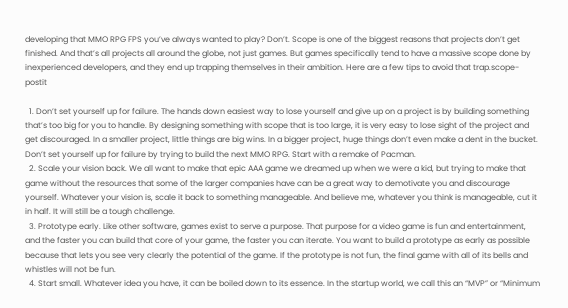developing that MMO RPG FPS you’ve always wanted to play? Don’t. Scope is one of the biggest reasons that projects don’t get finished. And that’s all projects all around the globe, not just games. But games specifically tend to have a massive scope done by inexperienced developers, and they end up trapping themselves in their ambition. Here are a few tips to avoid that trap.scope-postit

  1. Don’t set yourself up for failure. The hands down easiest way to lose yourself and give up on a project is by building something that’s too big for you to handle. By designing something with scope that is too large, it is very easy to lose sight of the project and get discouraged. In a smaller project, little things are big wins. In a bigger project, huge things don’t even make a dent in the bucket. Don’t set yourself up for failure by trying to build the next MMO RPG. Start with a remake of Pacman.
  2. Scale your vision back. We all want to make that epic AAA game we dreamed up when we were a kid, but trying to make that game without the resources that some of the larger companies have can be a great way to demotivate you and discourage yourself. Whatever your vision is, scale it back to something manageable. And believe me, whatever you think is manageable, cut it in half. It will still be a tough challenge.
  3. Prototype early. Like other software, games exist to serve a purpose. That purpose for a video game is fun and entertainment, and the faster you can build that core of your game, the faster you can iterate. You want to build a prototype as early as possible because that lets you see very clearly the potential of the game. If the prototype is not fun, the final game with all of its bells and whistles will not be fun.
  4. Start small. Whatever idea you have, it can be boiled down to its essence. In the startup world, we call this an “MVP” or “Minimum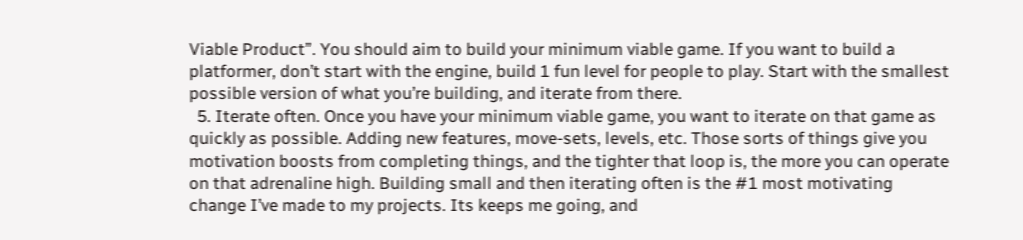Viable Product”. You should aim to build your minimum viable game. If you want to build a platformer, don’t start with the engine, build 1 fun level for people to play. Start with the smallest possible version of what you’re building, and iterate from there.
  5. Iterate often. Once you have your minimum viable game, you want to iterate on that game as quickly as possible. Adding new features, move-sets, levels, etc. Those sorts of things give you motivation boosts from completing things, and the tighter that loop is, the more you can operate on that adrenaline high. Building small and then iterating often is the #1 most motivating change I’ve made to my projects. Its keeps me going, and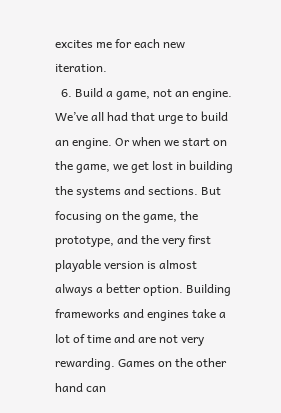excites me for each new iteration.
  6. Build a game, not an engine. We’ve all had that urge to build an engine. Or when we start on the game, we get lost in building the systems and sections. But focusing on the game, the prototype, and the very first playable version is almost always a better option. Building frameworks and engines take a lot of time and are not very rewarding. Games on the other hand can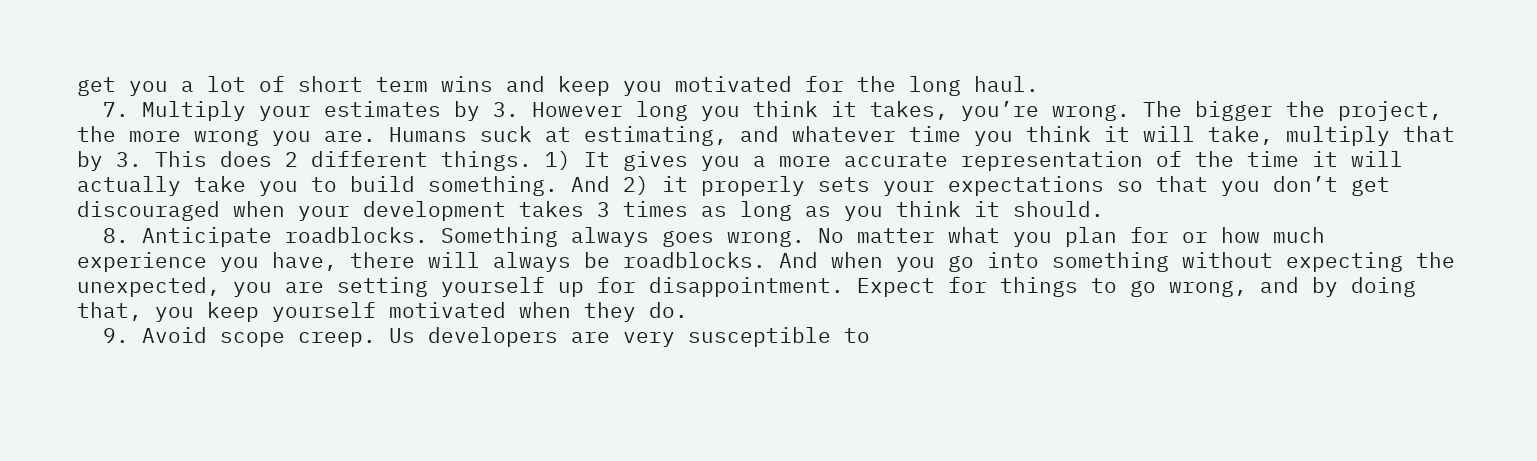get you a lot of short term wins and keep you motivated for the long haul.
  7. Multiply your estimates by 3. However long you think it takes, you’re wrong. The bigger the project, the more wrong you are. Humans suck at estimating, and whatever time you think it will take, multiply that by 3. This does 2 different things. 1) It gives you a more accurate representation of the time it will actually take you to build something. And 2) it properly sets your expectations so that you don’t get discouraged when your development takes 3 times as long as you think it should.
  8. Anticipate roadblocks. Something always goes wrong. No matter what you plan for or how much experience you have, there will always be roadblocks. And when you go into something without expecting the unexpected, you are setting yourself up for disappointment. Expect for things to go wrong, and by doing that, you keep yourself motivated when they do.
  9. Avoid scope creep. Us developers are very susceptible to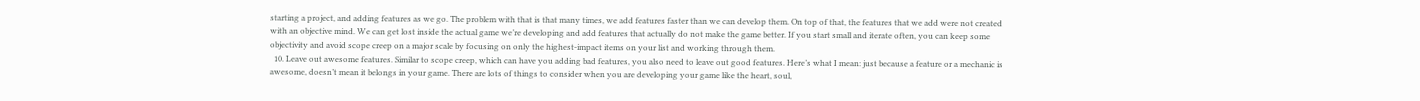starting a project, and adding features as we go. The problem with that is that many times, we add features faster than we can develop them. On top of that, the features that we add were not created with an objective mind. We can get lost inside the actual game we’re developing and add features that actually do not make the game better. If you start small and iterate often, you can keep some objectivity and avoid scope creep on a major scale by focusing on only the highest-impact items on your list and working through them.
  10. Leave out awesome features. Similar to scope creep, which can have you adding bad features, you also need to leave out good features. Here’s what I mean: just because a feature or a mechanic is awesome, doesn’t mean it belongs in your game. There are lots of things to consider when you are developing your game like the heart, soul,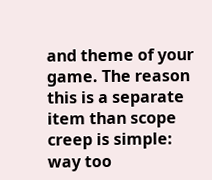and theme of your game. The reason this is a separate item than scope creep is simple: way too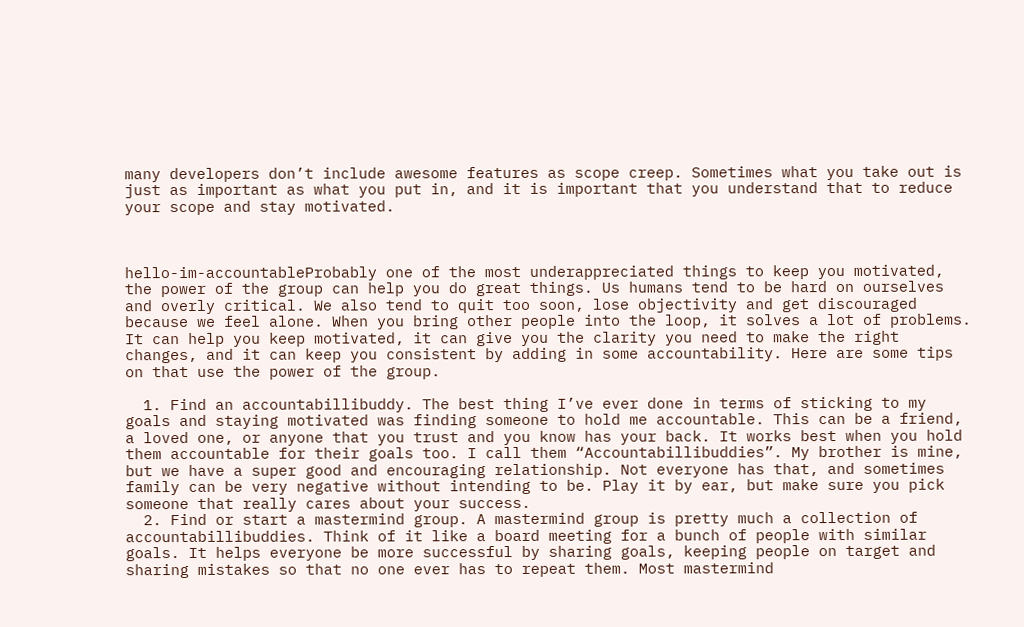many developers don’t include awesome features as scope creep. Sometimes what you take out is just as important as what you put in, and it is important that you understand that to reduce your scope and stay motivated.



hello-im-accountableProbably one of the most underappreciated things to keep you motivated, the power of the group can help you do great things. Us humans tend to be hard on ourselves and overly critical. We also tend to quit too soon, lose objectivity and get discouraged because we feel alone. When you bring other people into the loop, it solves a lot of problems. It can help you keep motivated, it can give you the clarity you need to make the right changes, and it can keep you consistent by adding in some accountability. Here are some tips on that use the power of the group.

  1. Find an accountabillibuddy. The best thing I’ve ever done in terms of sticking to my goals and staying motivated was finding someone to hold me accountable. This can be a friend, a loved one, or anyone that you trust and you know has your back. It works best when you hold them accountable for their goals too. I call them “Accountabillibuddies”. My brother is mine, but we have a super good and encouraging relationship. Not everyone has that, and sometimes family can be very negative without intending to be. Play it by ear, but make sure you pick someone that really cares about your success.
  2. Find or start a mastermind group. A mastermind group is pretty much a collection of accountabillibuddies. Think of it like a board meeting for a bunch of people with similar goals. It helps everyone be more successful by sharing goals, keeping people on target and sharing mistakes so that no one ever has to repeat them. Most mastermind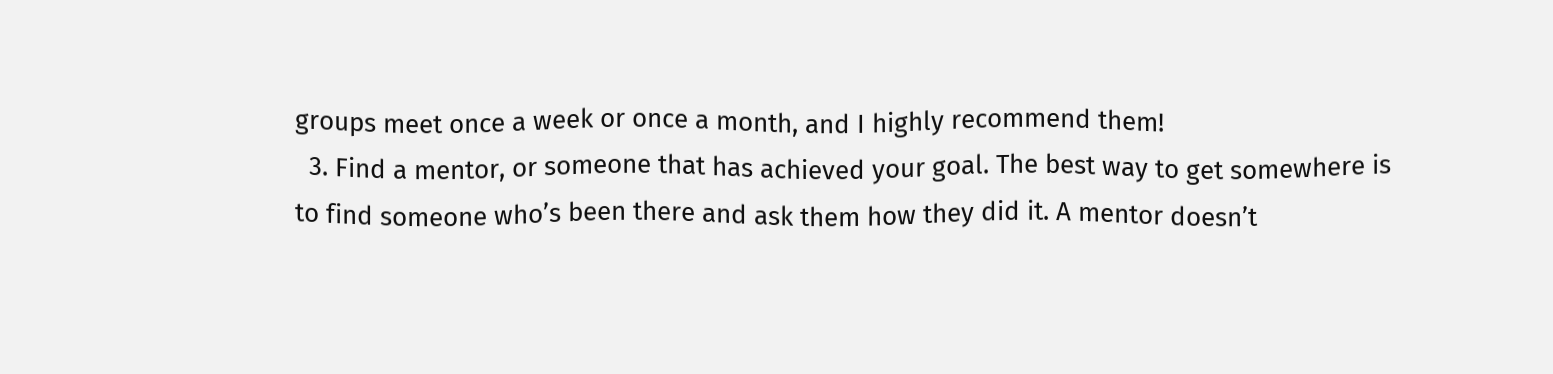groups meet once a week or once a month, and I highly recommend them!
  3. Find a mentor, or someone that has achieved your goal. The best way to get somewhere is to find someone who’s been there and ask them how they did it. A mentor doesn’t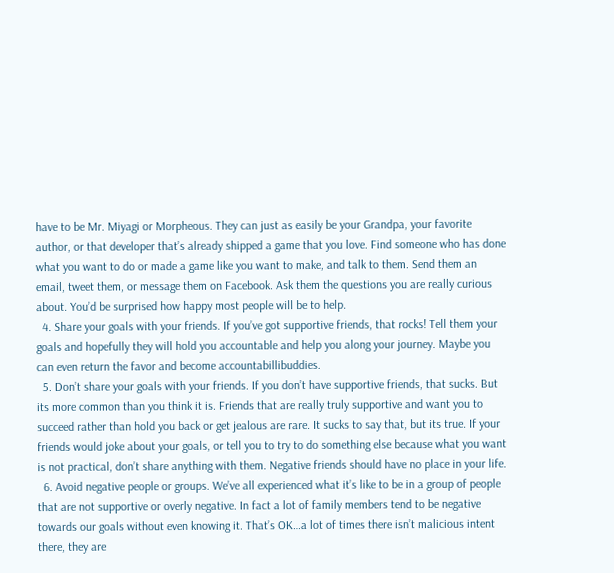have to be Mr. Miyagi or Morpheous. They can just as easily be your Grandpa, your favorite author, or that developer that’s already shipped a game that you love. Find someone who has done what you want to do or made a game like you want to make, and talk to them. Send them an email, tweet them, or message them on Facebook. Ask them the questions you are really curious about. You’d be surprised how happy most people will be to help.
  4. Share your goals with your friends. If you’ve got supportive friends, that rocks! Tell them your goals and hopefully they will hold you accountable and help you along your journey. Maybe you can even return the favor and become accountabillibuddies.
  5. Don’t share your goals with your friends. If you don’t have supportive friends, that sucks. But its more common than you think it is. Friends that are really truly supportive and want you to succeed rather than hold you back or get jealous are rare. It sucks to say that, but its true. If your friends would joke about your goals, or tell you to try to do something else because what you want is not practical, don’t share anything with them. Negative friends should have no place in your life.
  6. Avoid negative people or groups. We’ve all experienced what it’s like to be in a group of people that are not supportive or overly negative. In fact a lot of family members tend to be negative towards our goals without even knowing it. That’s OK…a lot of times there isn’t malicious intent there, they are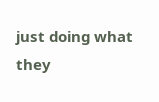just doing what they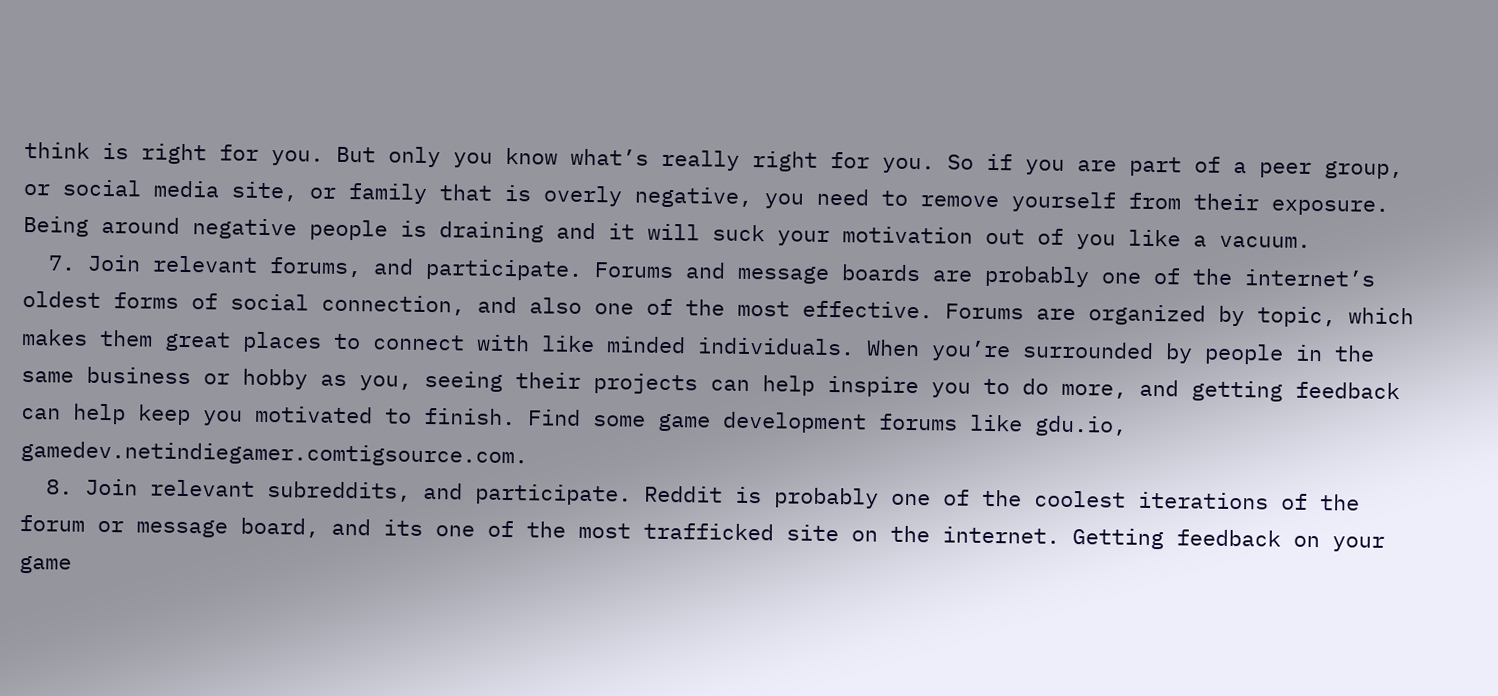think is right for you. But only you know what’s really right for you. So if you are part of a peer group, or social media site, or family that is overly negative, you need to remove yourself from their exposure. Being around negative people is draining and it will suck your motivation out of you like a vacuum.
  7. Join relevant forums, and participate. Forums and message boards are probably one of the internet’s oldest forms of social connection, and also one of the most effective. Forums are organized by topic, which makes them great places to connect with like minded individuals. When you’re surrounded by people in the same business or hobby as you, seeing their projects can help inspire you to do more, and getting feedback can help keep you motivated to finish. Find some game development forums like gdu.io, gamedev.netindiegamer.comtigsource.com.
  8. Join relevant subreddits, and participate. Reddit is probably one of the coolest iterations of the forum or message board, and its one of the most trafficked site on the internet. Getting feedback on your game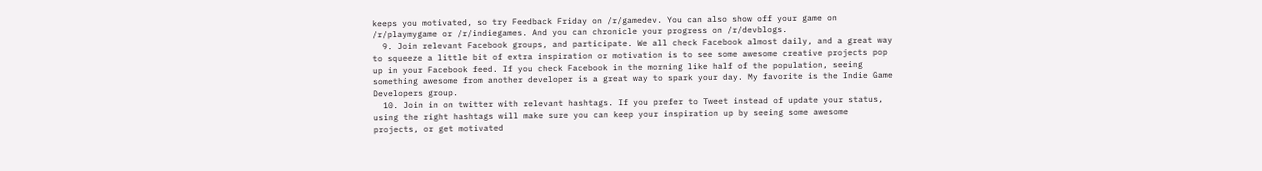keeps you motivated, so try Feedback Friday on /r/gamedev. You can also show off your game on /r/playmygame or /r/indiegames. And you can chronicle your progress on /r/devblogs.
  9. Join relevant Facebook groups, and participate. We all check Facebook almost daily, and a great way to squeeze a little bit of extra inspiration or motivation is to see some awesome creative projects pop up in your Facebook feed. If you check Facebook in the morning like half of the population, seeing something awesome from another developer is a great way to spark your day. My favorite is the Indie Game Developers group.
  10. Join in on twitter with relevant hashtags. If you prefer to Tweet instead of update your status, using the right hashtags will make sure you can keep your inspiration up by seeing some awesome projects, or get motivated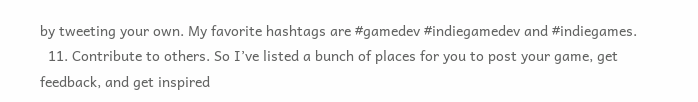by tweeting your own. My favorite hashtags are #gamedev #indiegamedev and #indiegames.
  11. Contribute to others. So I’ve listed a bunch of places for you to post your game, get feedback, and get inspired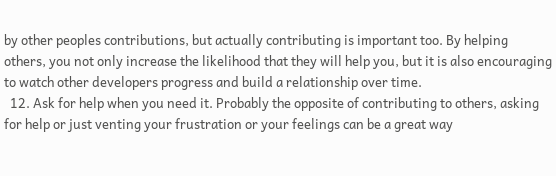by other peoples contributions, but actually contributing is important too. By helping others, you not only increase the likelihood that they will help you, but it is also encouraging to watch other developers progress and build a relationship over time.
  12. Ask for help when you need it. Probably the opposite of contributing to others, asking for help or just venting your frustration or your feelings can be a great way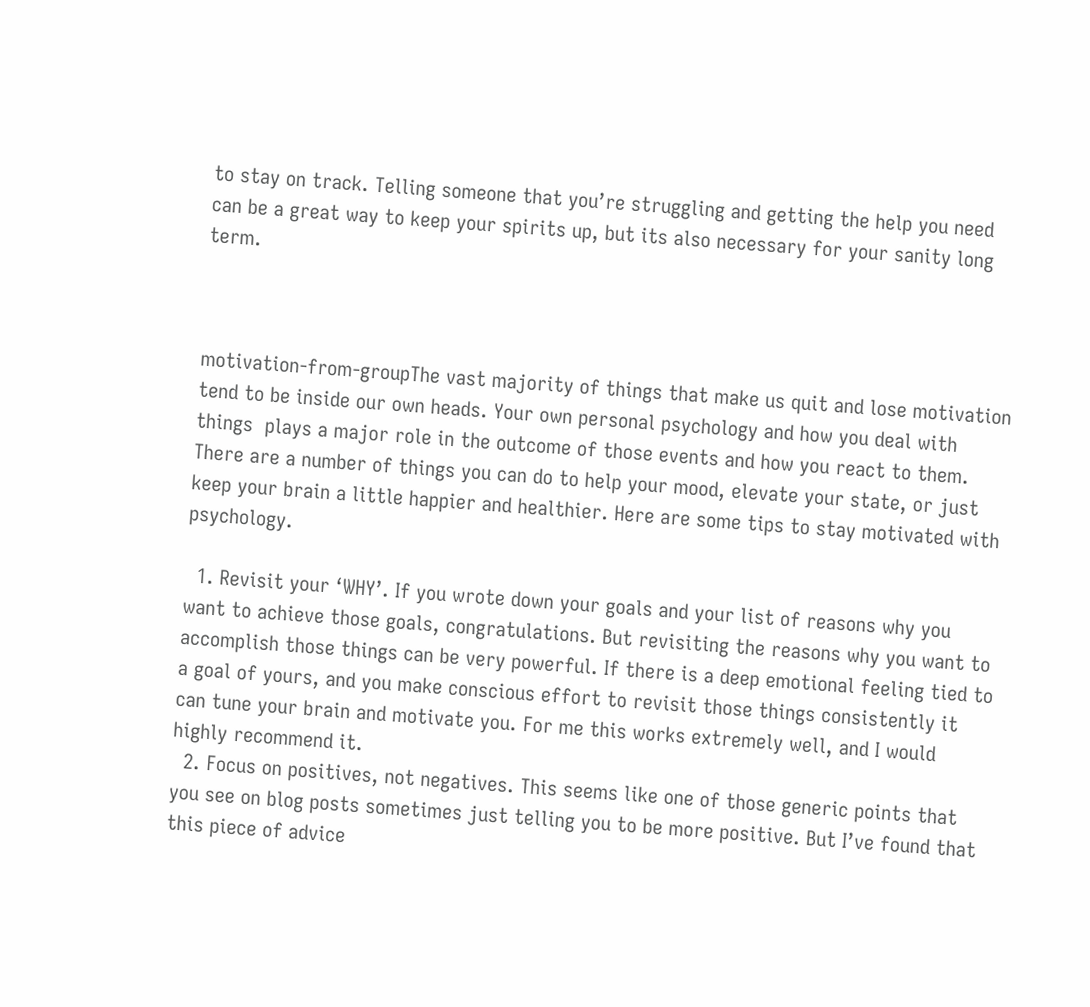to stay on track. Telling someone that you’re struggling and getting the help you need can be a great way to keep your spirits up, but its also necessary for your sanity long term.



motivation-from-groupThe vast majority of things that make us quit and lose motivation tend to be inside our own heads. Your own personal psychology and how you deal with things  plays a major role in the outcome of those events and how you react to them. There are a number of things you can do to help your mood, elevate your state, or just keep your brain a little happier and healthier. Here are some tips to stay motivated with psychology.

  1. Revisit your ‘WHY’. If you wrote down your goals and your list of reasons why you want to achieve those goals, congratulations. But revisiting the reasons why you want to accomplish those things can be very powerful. If there is a deep emotional feeling tied to a goal of yours, and you make conscious effort to revisit those things consistently it can tune your brain and motivate you. For me this works extremely well, and I would highly recommend it.
  2. Focus on positives, not negatives. This seems like one of those generic points that you see on blog posts sometimes just telling you to be more positive. But I’ve found that this piece of advice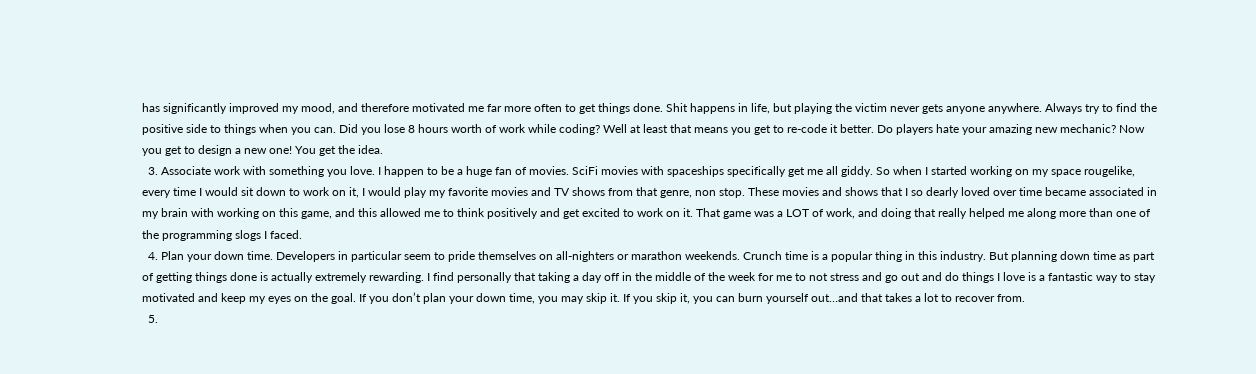has significantly improved my mood, and therefore motivated me far more often to get things done. Shit happens in life, but playing the victim never gets anyone anywhere. Always try to find the positive side to things when you can. Did you lose 8 hours worth of work while coding? Well at least that means you get to re-code it better. Do players hate your amazing new mechanic? Now you get to design a new one! You get the idea.
  3. Associate work with something you love. I happen to be a huge fan of movies. SciFi movies with spaceships specifically get me all giddy. So when I started working on my space rougelike, every time I would sit down to work on it, I would play my favorite movies and TV shows from that genre, non stop. These movies and shows that I so dearly loved over time became associated in my brain with working on this game, and this allowed me to think positively and get excited to work on it. That game was a LOT of work, and doing that really helped me along more than one of the programming slogs I faced.
  4. Plan your down time. Developers in particular seem to pride themselves on all-nighters or marathon weekends. Crunch time is a popular thing in this industry. But planning down time as part of getting things done is actually extremely rewarding. I find personally that taking a day off in the middle of the week for me to not stress and go out and do things I love is a fantastic way to stay motivated and keep my eyes on the goal. If you don’t plan your down time, you may skip it. If you skip it, you can burn yourself out…and that takes a lot to recover from.
  5.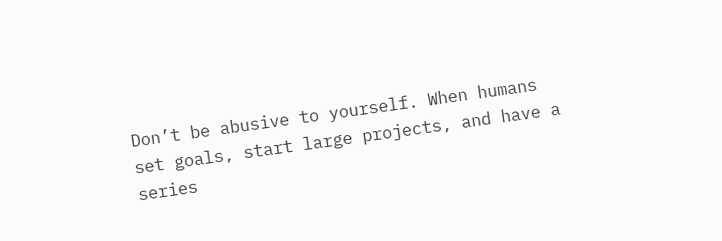Don’t be abusive to yourself. When humans set goals, start large projects, and have a series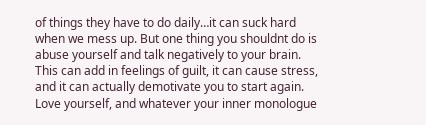of things they have to do daily…it can suck hard when we mess up. But one thing you shouldnt do is abuse yourself and talk negatively to your brain. This can add in feelings of guilt, it can cause stress, and it can actually demotivate you to start again. Love yourself, and whatever your inner monologue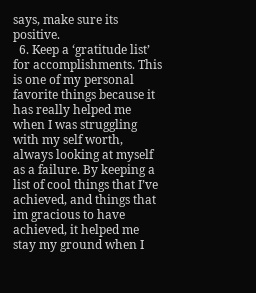says, make sure its positive.
  6. Keep a ‘gratitude list’ for accomplishments. This is one of my personal favorite things because it has really helped me when I was struggling with my self worth, always looking at myself as a failure. By keeping a list of cool things that I’ve achieved, and things that im gracious to have achieved, it helped me stay my ground when I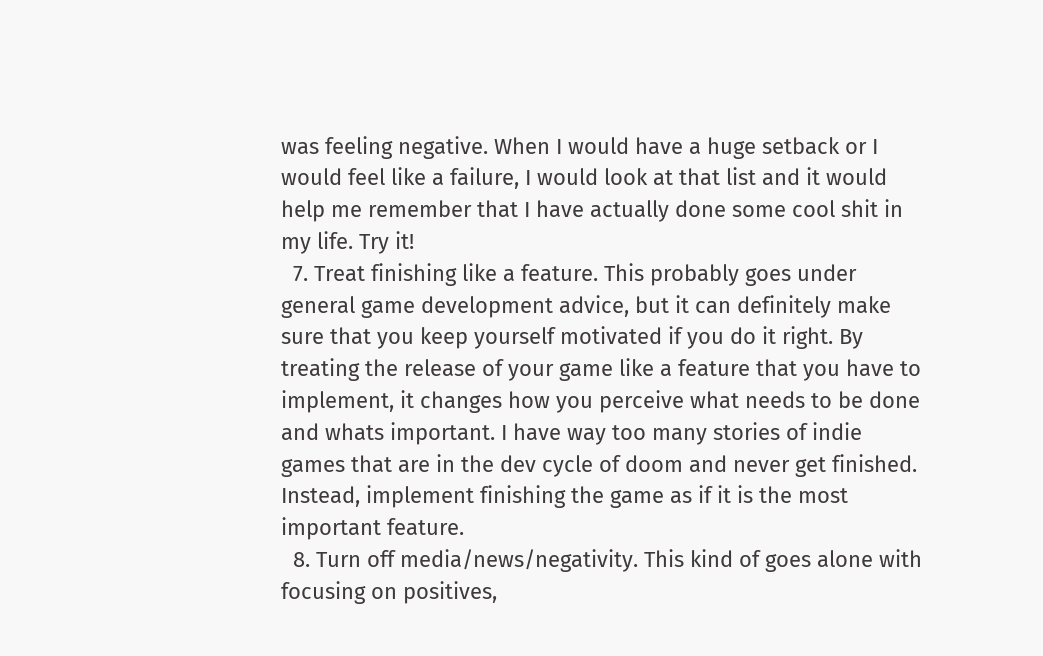was feeling negative. When I would have a huge setback or I would feel like a failure, I would look at that list and it would help me remember that I have actually done some cool shit in my life. Try it!
  7. Treat finishing like a feature. This probably goes under general game development advice, but it can definitely make sure that you keep yourself motivated if you do it right. By treating the release of your game like a feature that you have to implement, it changes how you perceive what needs to be done and whats important. I have way too many stories of indie games that are in the dev cycle of doom and never get finished. Instead, implement finishing the game as if it is the most important feature.
  8. Turn off media/news/negativity. This kind of goes alone with focusing on positives,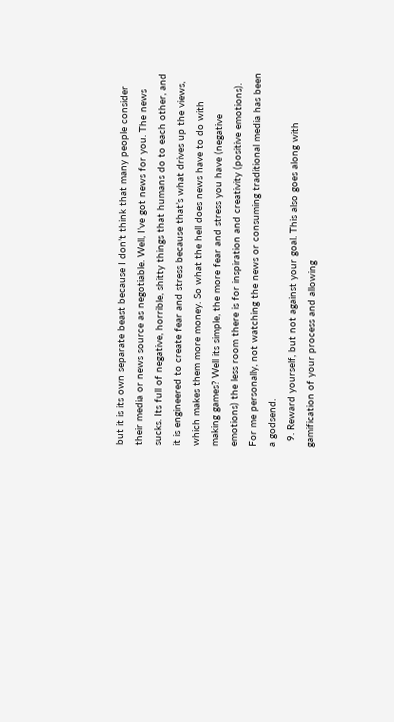but it is its own separate beast because I don’t think that many people consider their media or news source as negotiable. Well, I’ve got news for you. The news sucks. Its full of negative, horrible, shitty things that humans do to each other, and it is engineered to create fear and stress because that’s what drives up the views, which makes them more money. So what the hell does news have to do with making games? Well its simple, the more fear and stress you have (negative emotions) the less room there is for inspiration and creativity (positive emotions). For me personally, not watching the news or consuming traditional media has been a godsend.
  9. Reward yourself, but not against your goal. This also goes along with gamification of your process and allowing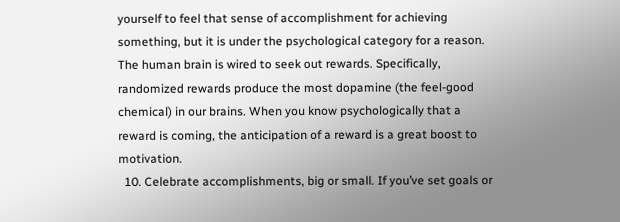yourself to feel that sense of accomplishment for achieving something, but it is under the psychological category for a reason. The human brain is wired to seek out rewards. Specifically, randomized rewards produce the most dopamine (the feel-good chemical) in our brains. When you know psychologically that a reward is coming, the anticipation of a reward is a great boost to motivation.
  10. Celebrate accomplishments, big or small. If you’ve set goals or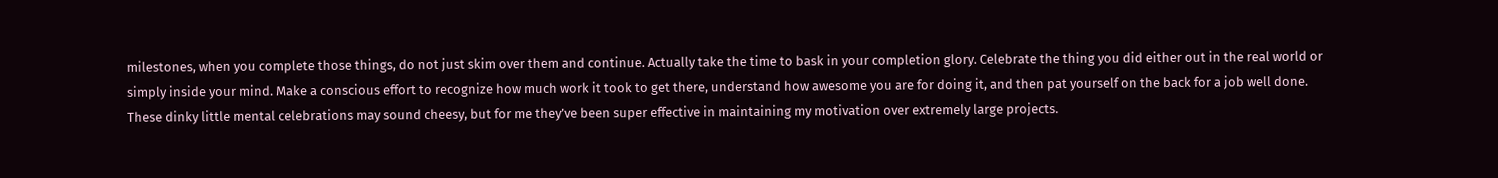milestones, when you complete those things, do not just skim over them and continue. Actually take the time to bask in your completion glory. Celebrate the thing you did either out in the real world or simply inside your mind. Make a conscious effort to recognize how much work it took to get there, understand how awesome you are for doing it, and then pat yourself on the back for a job well done. These dinky little mental celebrations may sound cheesy, but for me they’ve been super effective in maintaining my motivation over extremely large projects.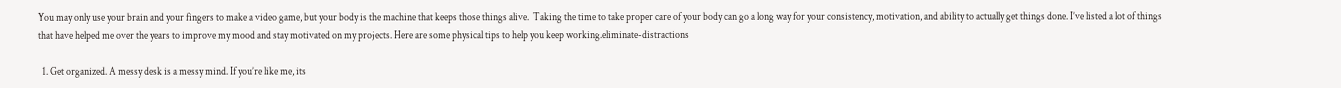You may only use your brain and your fingers to make a video game, but your body is the machine that keeps those things alive.  Taking the time to take proper care of your body can go a long way for your consistency, motivation, and ability to actually get things done. I’ve listed a lot of things that have helped me over the years to improve my mood and stay motivated on my projects. Here are some physical tips to help you keep working.eliminate-distractions

  1. Get organized. A messy desk is a messy mind. If you’re like me, its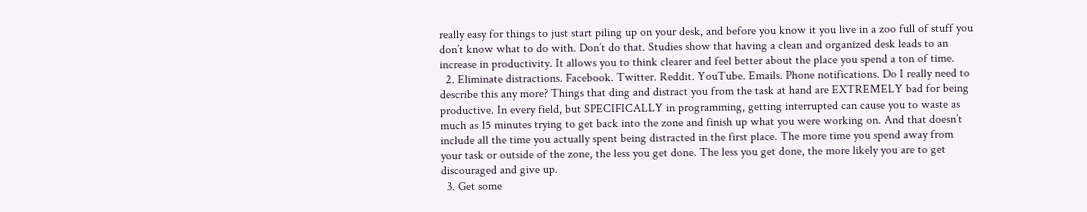really easy for things to just start piling up on your desk, and before you know it you live in a zoo full of stuff you don’t know what to do with. Don’t do that. Studies show that having a clean and organized desk leads to an increase in productivity. It allows you to think clearer and feel better about the place you spend a ton of time.
  2. Eliminate distractions. Facebook. Twitter. Reddit. YouTube. Emails. Phone notifications. Do I really need to describe this any more? Things that ding and distract you from the task at hand are EXTREMELY bad for being productive. In every field, but SPECIFICALLY in programming, getting interrupted can cause you to waste as much as 15 minutes trying to get back into the zone and finish up what you were working on. And that doesn’t include all the time you actually spent being distracted in the first place. The more time you spend away from your task or outside of the zone, the less you get done. The less you get done, the more likely you are to get discouraged and give up.
  3. Get some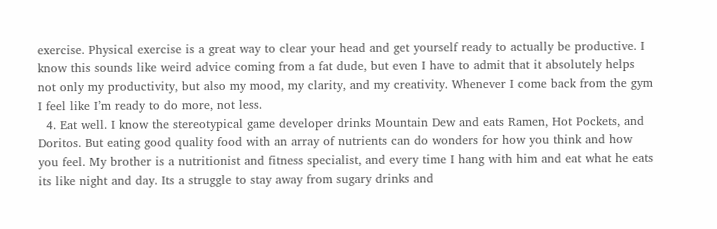exercise. Physical exercise is a great way to clear your head and get yourself ready to actually be productive. I know this sounds like weird advice coming from a fat dude, but even I have to admit that it absolutely helps not only my productivity, but also my mood, my clarity, and my creativity. Whenever I come back from the gym I feel like I’m ready to do more, not less.
  4. Eat well. I know the stereotypical game developer drinks Mountain Dew and eats Ramen, Hot Pockets, and Doritos. But eating good quality food with an array of nutrients can do wonders for how you think and how you feel. My brother is a nutritionist and fitness specialist, and every time I hang with him and eat what he eats its like night and day. Its a struggle to stay away from sugary drinks and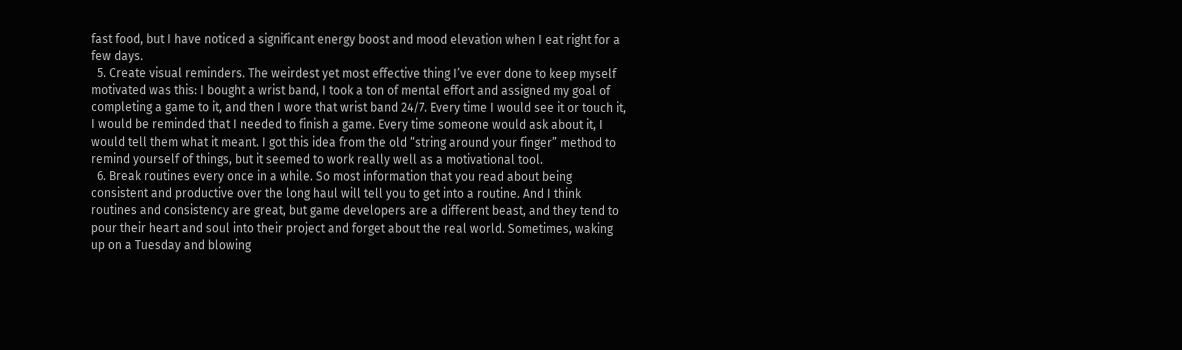fast food, but I have noticed a significant energy boost and mood elevation when I eat right for a few days.
  5. Create visual reminders. The weirdest yet most effective thing I’ve ever done to keep myself motivated was this: I bought a wrist band, I took a ton of mental effort and assigned my goal of completing a game to it, and then I wore that wrist band 24/7. Every time I would see it or touch it, I would be reminded that I needed to finish a game. Every time someone would ask about it, I would tell them what it meant. I got this idea from the old “string around your finger” method to remind yourself of things, but it seemed to work really well as a motivational tool.
  6. Break routines every once in a while. So most information that you read about being consistent and productive over the long haul will tell you to get into a routine. And I think routines and consistency are great, but game developers are a different beast, and they tend to pour their heart and soul into their project and forget about the real world. Sometimes, waking up on a Tuesday and blowing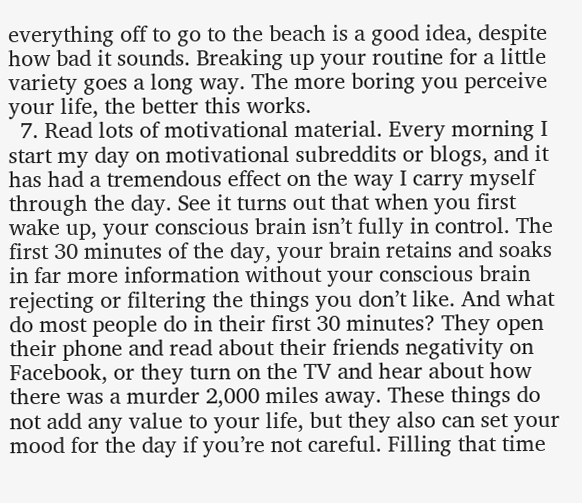everything off to go to the beach is a good idea, despite how bad it sounds. Breaking up your routine for a little variety goes a long way. The more boring you perceive your life, the better this works.
  7. Read lots of motivational material. Every morning I start my day on motivational subreddits or blogs, and it has had a tremendous effect on the way I carry myself through the day. See it turns out that when you first wake up, your conscious brain isn’t fully in control. The first 30 minutes of the day, your brain retains and soaks in far more information without your conscious brain rejecting or filtering the things you don’t like. And what do most people do in their first 30 minutes? They open their phone and read about their friends negativity on Facebook, or they turn on the TV and hear about how there was a murder 2,000 miles away. These things do not add any value to your life, but they also can set your mood for the day if you’re not careful. Filling that time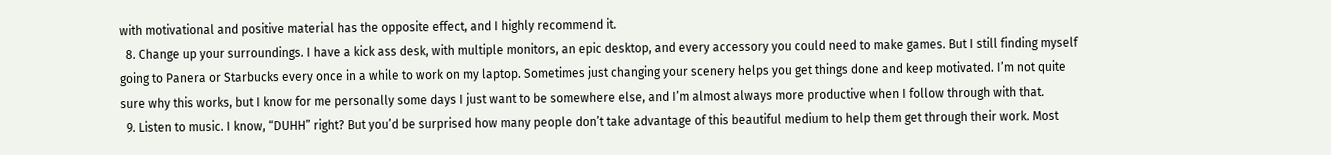with motivational and positive material has the opposite effect, and I highly recommend it.
  8. Change up your surroundings. I have a kick ass desk, with multiple monitors, an epic desktop, and every accessory you could need to make games. But I still finding myself going to Panera or Starbucks every once in a while to work on my laptop. Sometimes just changing your scenery helps you get things done and keep motivated. I’m not quite sure why this works, but I know for me personally some days I just want to be somewhere else, and I’m almost always more productive when I follow through with that.
  9. Listen to music. I know, “DUHH” right? But you’d be surprised how many people don’t take advantage of this beautiful medium to help them get through their work. Most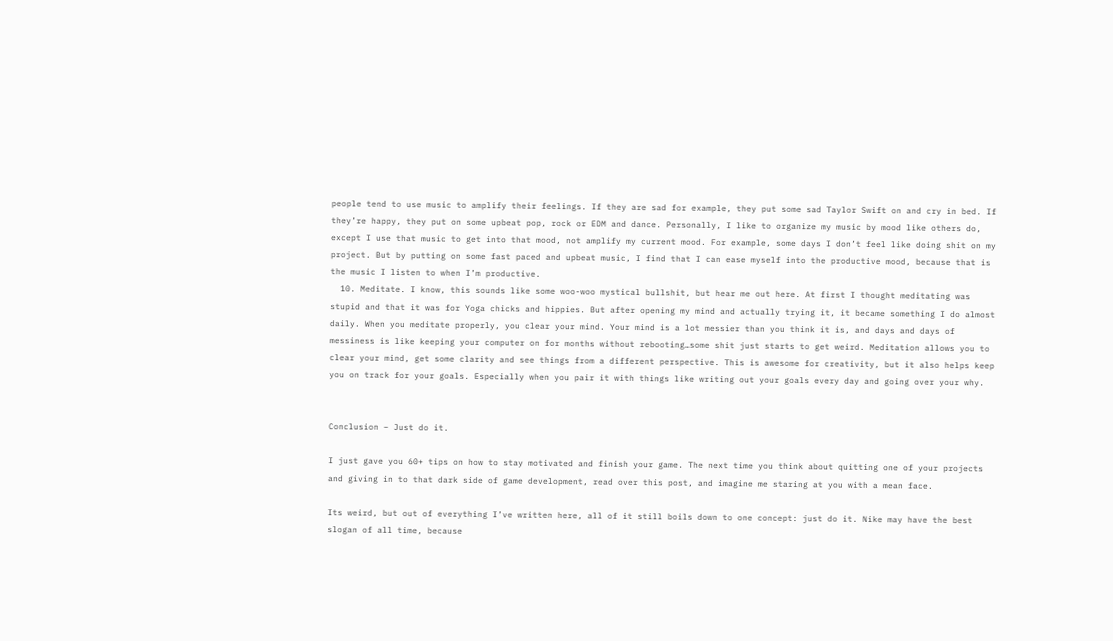people tend to use music to amplify their feelings. If they are sad for example, they put some sad Taylor Swift on and cry in bed. If they’re happy, they put on some upbeat pop, rock or EDM and dance. Personally, I like to organize my music by mood like others do, except I use that music to get into that mood, not amplify my current mood. For example, some days I don’t feel like doing shit on my project. But by putting on some fast paced and upbeat music, I find that I can ease myself into the productive mood, because that is the music I listen to when I’m productive.
  10. Meditate. I know, this sounds like some woo-woo mystical bullshit, but hear me out here. At first I thought meditating was stupid and that it was for Yoga chicks and hippies. But after opening my mind and actually trying it, it became something I do almost daily. When you meditate properly, you clear your mind. Your mind is a lot messier than you think it is, and days and days of messiness is like keeping your computer on for months without rebooting…some shit just starts to get weird. Meditation allows you to clear your mind, get some clarity and see things from a different perspective. This is awesome for creativity, but it also helps keep you on track for your goals. Especially when you pair it with things like writing out your goals every day and going over your why.


Conclusion – Just do it.

I just gave you 60+ tips on how to stay motivated and finish your game. The next time you think about quitting one of your projects and giving in to that dark side of game development, read over this post, and imagine me staring at you with a mean face.

Its weird, but out of everything I’ve written here, all of it still boils down to one concept: just do it. Nike may have the best slogan of all time, because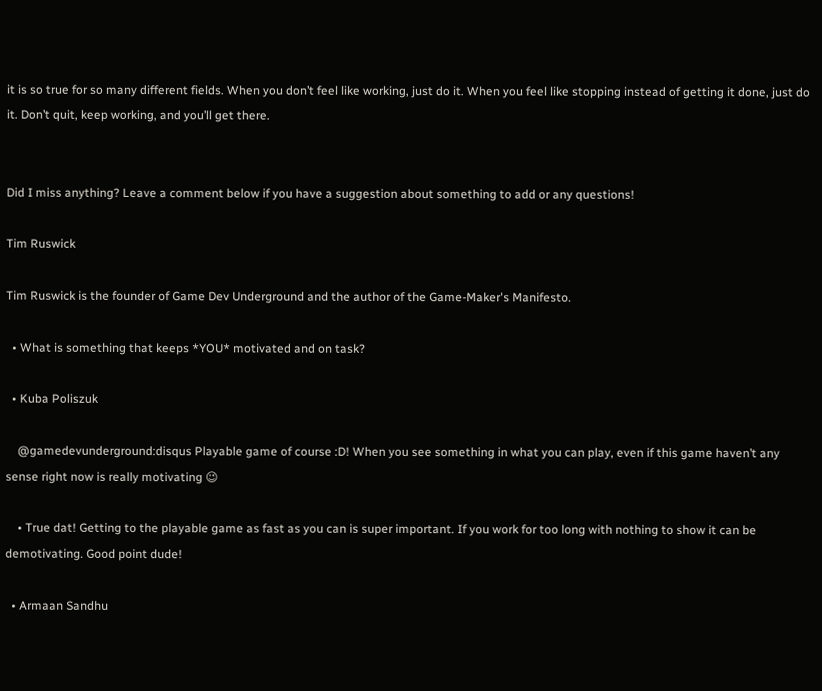it is so true for so many different fields. When you don’t feel like working, just do it. When you feel like stopping instead of getting it done, just do it. Don’t quit, keep working, and you’ll get there.


Did I miss anything? Leave a comment below if you have a suggestion about something to add or any questions!

Tim Ruswick

Tim Ruswick is the founder of Game Dev Underground and the author of the Game-Maker's Manifesto.

  • What is something that keeps *YOU* motivated and on task?

  • Kuba Poliszuk

    @gamedevunderground:disqus Playable game of course :D! When you see something in what you can play, even if this game haven’t any sense right now is really motivating 😉

    • True dat! Getting to the playable game as fast as you can is super important. If you work for too long with nothing to show it can be demotivating. Good point dude!

  • Armaan Sandhu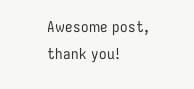Awesome post, thank you!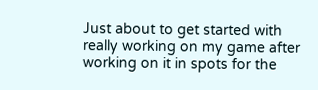Just about to get started with really working on my game after working on it in spots for the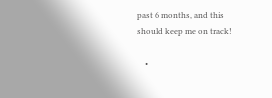past 6 months, and this should keep me on track!

    •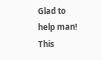Glad to help man! This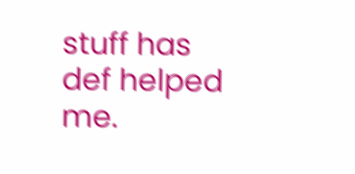stuff has def helped me.